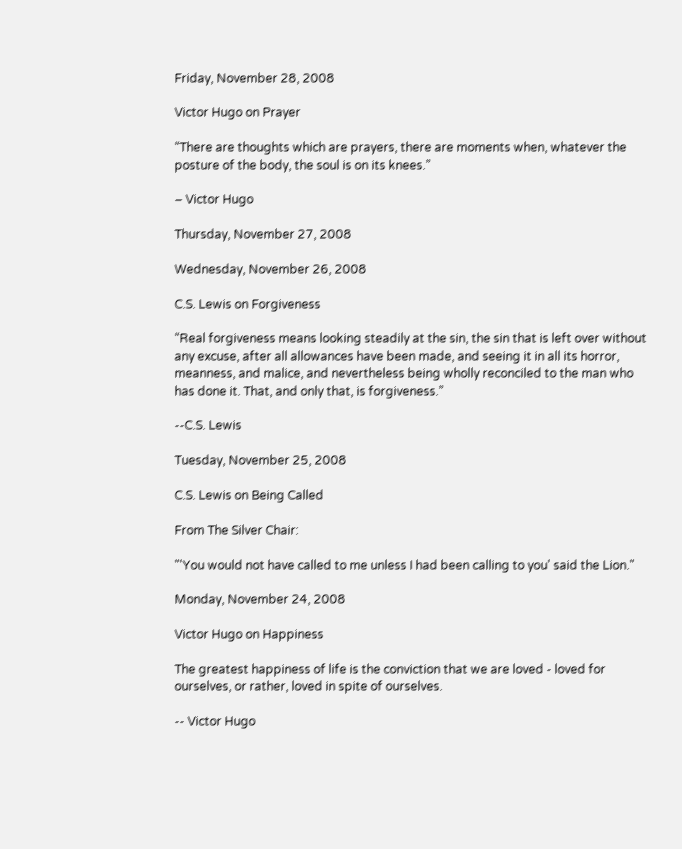Friday, November 28, 2008

Victor Hugo on Prayer

“There are thoughts which are prayers, there are moments when, whatever the posture of the body, the soul is on its knees.”

– Victor Hugo

Thursday, November 27, 2008

Wednesday, November 26, 2008

C.S. Lewis on Forgiveness

“Real forgiveness means looking steadily at the sin, the sin that is left over without any excuse, after all allowances have been made, and seeing it in all its horror, meanness, and malice, and nevertheless being wholly reconciled to the man who has done it. That, and only that, is forgiveness.”

--C.S. Lewis

Tuesday, November 25, 2008

C.S. Lewis on Being Called

From The Silver Chair:

"'You would not have called to me unless I had been calling to you' said the Lion."

Monday, November 24, 2008

Victor Hugo on Happiness

The greatest happiness of life is the conviction that we are loved - loved for ourselves, or rather, loved in spite of ourselves.

-- Victor Hugo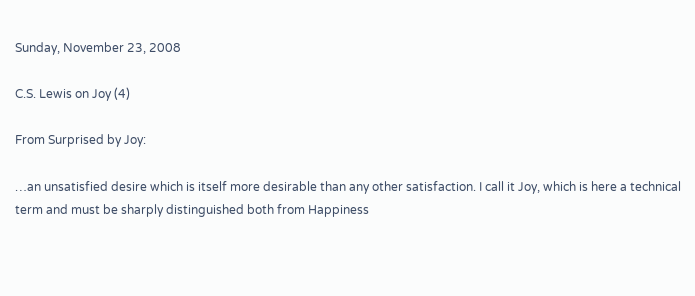Sunday, November 23, 2008

C.S. Lewis on Joy (4)

From Surprised by Joy:

…an unsatisfied desire which is itself more desirable than any other satisfaction. I call it Joy, which is here a technical term and must be sharply distinguished both from Happiness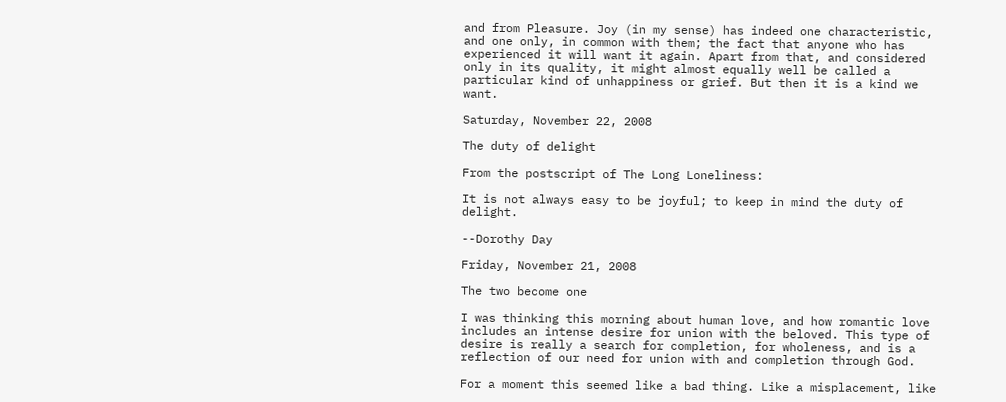and from Pleasure. Joy (in my sense) has indeed one characteristic, and one only, in common with them; the fact that anyone who has experienced it will want it again. Apart from that, and considered only in its quality, it might almost equally well be called a particular kind of unhappiness or grief. But then it is a kind we want.

Saturday, November 22, 2008

The duty of delight

From the postscript of The Long Loneliness:

It is not always easy to be joyful; to keep in mind the duty of delight.

--Dorothy Day

Friday, November 21, 2008

The two become one

I was thinking this morning about human love, and how romantic love includes an intense desire for union with the beloved. This type of desire is really a search for completion, for wholeness, and is a reflection of our need for union with and completion through God.

For a moment this seemed like a bad thing. Like a misplacement, like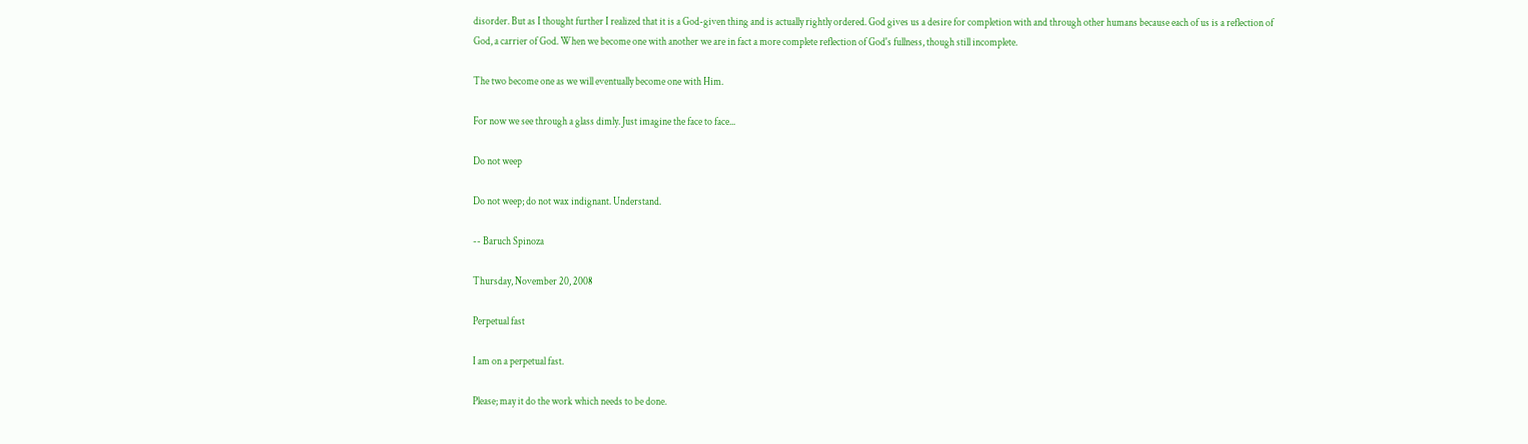disorder. But as I thought further I realized that it is a God-given thing and is actually rightly ordered. God gives us a desire for completion with and through other humans because each of us is a reflection of God, a carrier of God. When we become one with another we are in fact a more complete reflection of God's fullness, though still incomplete.

The two become one as we will eventually become one with Him.

For now we see through a glass dimly. Just imagine the face to face...

Do not weep

Do not weep; do not wax indignant. Understand.

-- Baruch Spinoza

Thursday, November 20, 2008

Perpetual fast

I am on a perpetual fast.

Please; may it do the work which needs to be done.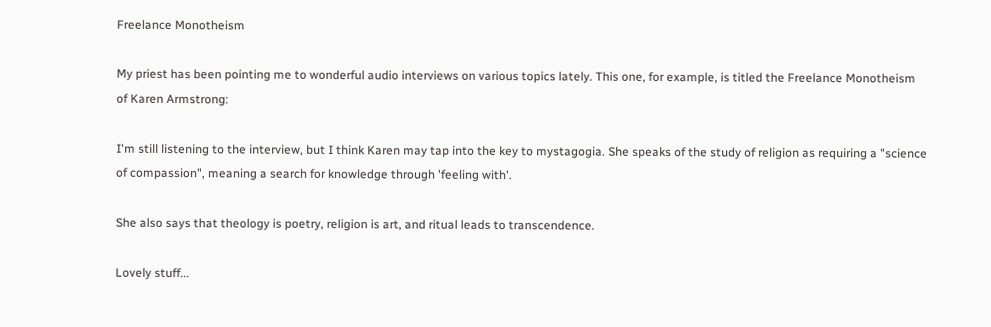Freelance Monotheism

My priest has been pointing me to wonderful audio interviews on various topics lately. This one, for example, is titled the Freelance Monotheism of Karen Armstrong:

I'm still listening to the interview, but I think Karen may tap into the key to mystagogia. She speaks of the study of religion as requiring a "science of compassion", meaning a search for knowledge through 'feeling with'.

She also says that theology is poetry, religion is art, and ritual leads to transcendence.

Lovely stuff...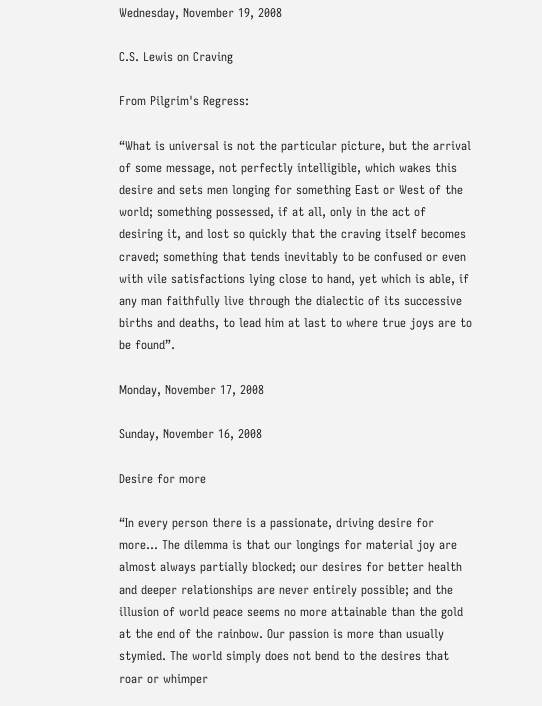Wednesday, November 19, 2008

C.S. Lewis on Craving

From Pilgrim's Regress:

“What is universal is not the particular picture, but the arrival of some message, not perfectly intelligible, which wakes this desire and sets men longing for something East or West of the world; something possessed, if at all, only in the act of desiring it, and lost so quickly that the craving itself becomes craved; something that tends inevitably to be confused or even with vile satisfactions lying close to hand, yet which is able, if any man faithfully live through the dialectic of its successive births and deaths, to lead him at last to where true joys are to be found”.

Monday, November 17, 2008

Sunday, November 16, 2008

Desire for more

“In every person there is a passionate, driving desire for more… The dilemma is that our longings for material joy are almost always partially blocked; our desires for better health and deeper relationships are never entirely possible; and the illusion of world peace seems no more attainable than the gold at the end of the rainbow. Our passion is more than usually stymied. The world simply does not bend to the desires that roar or whimper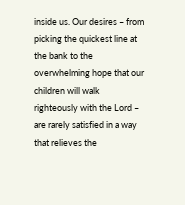inside us. Our desires – from picking the quickest line at the bank to the overwhelming hope that our children will walk righteously with the Lord – are rarely satisfied in a way that relieves the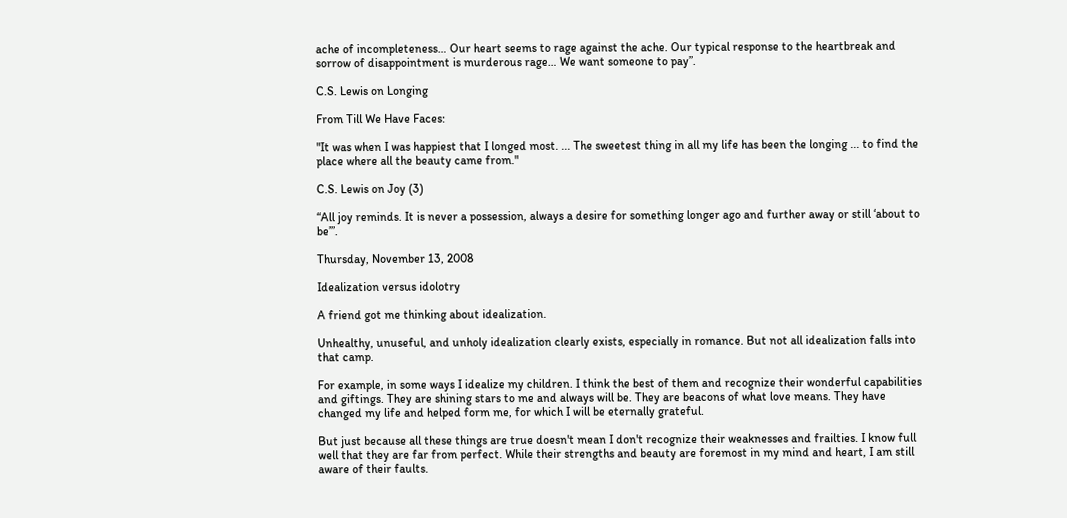ache of incompleteness… Our heart seems to rage against the ache. Our typical response to the heartbreak and sorrow of disappointment is murderous rage… We want someone to pay”.

C.S. Lewis on Longing

From Till We Have Faces:

"It was when I was happiest that I longed most. ... The sweetest thing in all my life has been the longing ... to find the place where all the beauty came from."

C.S. Lewis on Joy (3)

“All joy reminds. It is never a possession, always a desire for something longer ago and further away or still ‘about to be’”.

Thursday, November 13, 2008

Idealization versus idolotry

A friend got me thinking about idealization.

Unhealthy, unuseful, and unholy idealization clearly exists, especially in romance. But not all idealization falls into that camp.

For example, in some ways I idealize my children. I think the best of them and recognize their wonderful capabilities and giftings. They are shining stars to me and always will be. They are beacons of what love means. They have changed my life and helped form me, for which I will be eternally grateful.

But just because all these things are true doesn't mean I don't recognize their weaknesses and frailties. I know full well that they are far from perfect. While their strengths and beauty are foremost in my mind and heart, I am still aware of their faults.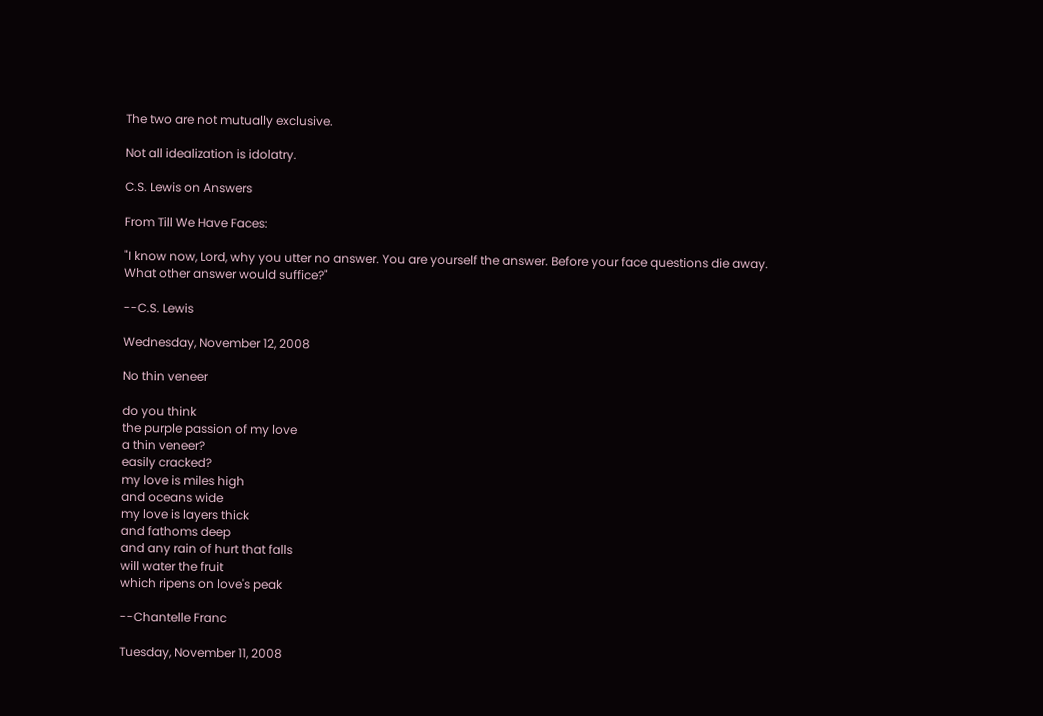The two are not mutually exclusive.

Not all idealization is idolatry.

C.S. Lewis on Answers

From Till We Have Faces:

"I know now, Lord, why you utter no answer. You are yourself the answer. Before your face questions die away. What other answer would suffice?"

--C.S. Lewis

Wednesday, November 12, 2008

No thin veneer

do you think
the purple passion of my love
a thin veneer?
easily cracked?
my love is miles high
and oceans wide
my love is layers thick
and fathoms deep
and any rain of hurt that falls
will water the fruit
which ripens on love's peak

--Chantelle Franc

Tuesday, November 11, 2008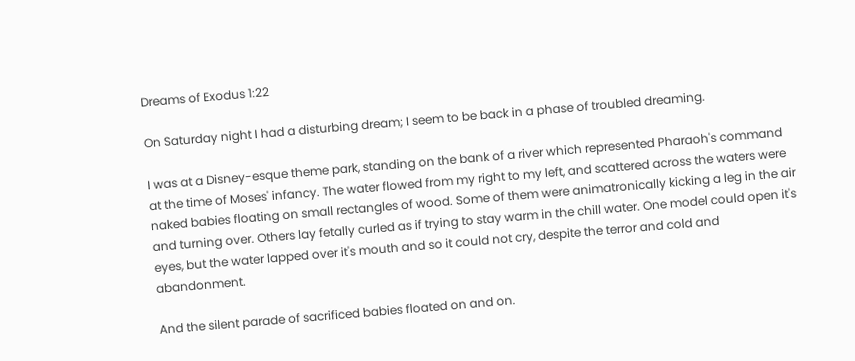Dreams of Exodus 1:22

On Saturday night I had a disturbing dream; I seem to be back in a phase of troubled dreaming.

I was at a Disney-esque theme park, standing on the bank of a river which represented Pharaoh's command at the time of Moses' infancy. The water flowed from my right to my left, and scattered across the waters were naked babies floating on small rectangles of wood. Some of them were animatronically kicking a leg in the air and turning over. Others lay fetally curled as if trying to stay warm in the chill water. One model could open it's eyes, but the water lapped over it's mouth and so it could not cry, despite the terror and cold and abandonment.

And the silent parade of sacrificed babies floated on and on.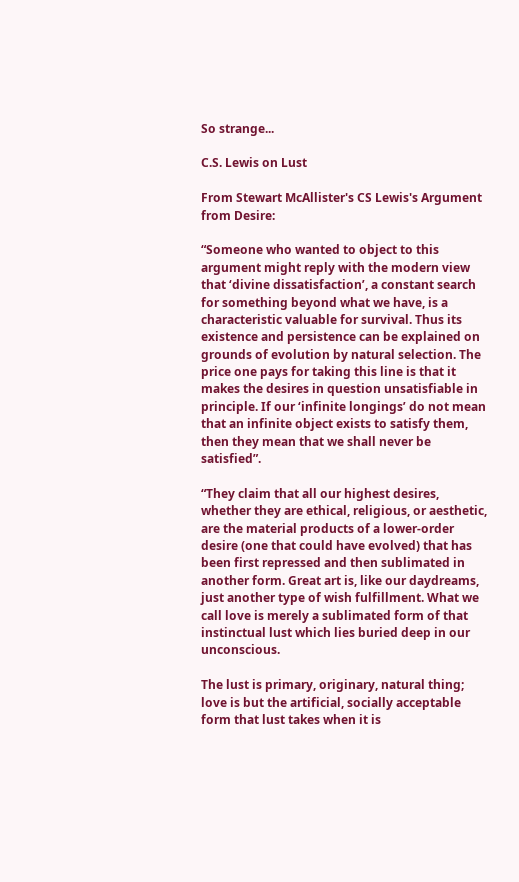So strange...

C.S. Lewis on Lust

From Stewart McAllister's CS Lewis's Argument from Desire:

“Someone who wanted to object to this argument might reply with the modern view that ‘divine dissatisfaction’, a constant search for something beyond what we have, is a characteristic valuable for survival. Thus its existence and persistence can be explained on grounds of evolution by natural selection. The price one pays for taking this line is that it makes the desires in question unsatisfiable in principle. If our ‘infinite longings’ do not mean that an infinite object exists to satisfy them, then they mean that we shall never be satisfied”.

“They claim that all our highest desires, whether they are ethical, religious, or aesthetic, are the material products of a lower-order desire (one that could have evolved) that has been first repressed and then sublimated in another form. Great art is, like our daydreams, just another type of wish fulfillment. What we call love is merely a sublimated form of that instinctual lust which lies buried deep in our unconscious.

The lust is primary, originary, natural thing; love is but the artificial, socially acceptable form that lust takes when it is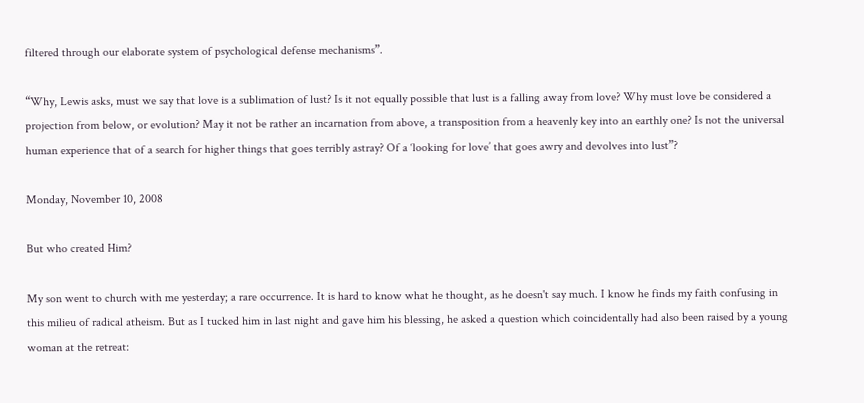filtered through our elaborate system of psychological defense mechanisms”.

“Why, Lewis asks, must we say that love is a sublimation of lust? Is it not equally possible that lust is a falling away from love? Why must love be considered a projection from below, or evolution? May it not be rather an incarnation from above, a transposition from a heavenly key into an earthly one? Is not the universal human experience that of a search for higher things that goes terribly astray? Of a ‘looking for love’ that goes awry and devolves into lust”?

Monday, November 10, 2008

But who created Him?

My son went to church with me yesterday; a rare occurrence. It is hard to know what he thought, as he doesn't say much. I know he finds my faith confusing in this milieu of radical atheism. But as I tucked him in last night and gave him his blessing, he asked a question which coincidentally had also been raised by a young woman at the retreat: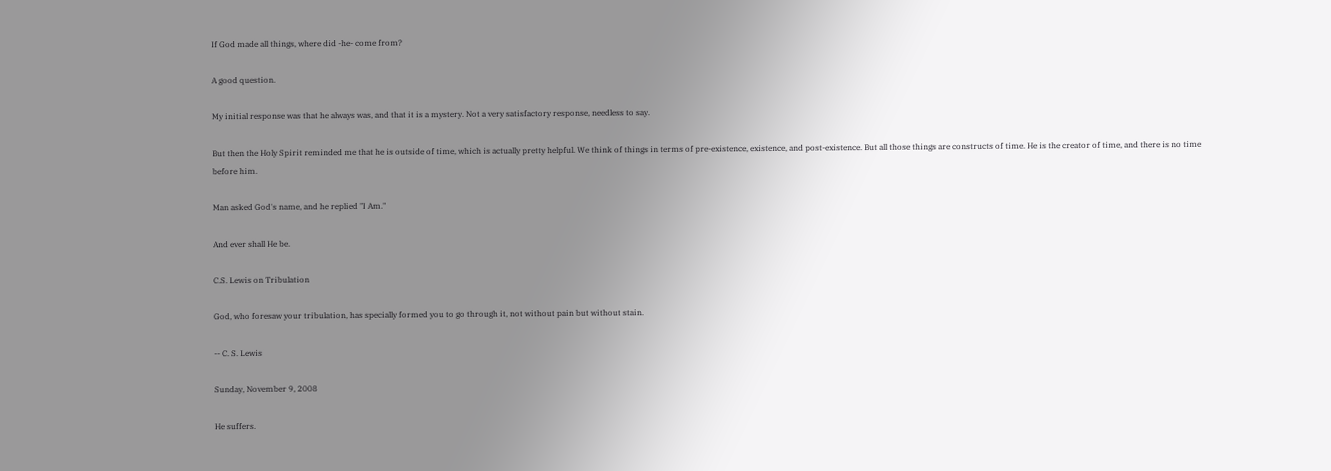If God made all things, where did -he- come from?

A good question.

My initial response was that he always was, and that it is a mystery. Not a very satisfactory response, needless to say.

But then the Holy Spirit reminded me that he is outside of time, which is actually pretty helpful. We think of things in terms of pre-existence, existence, and post-existence. But all those things are constructs of time. He is the creator of time, and there is no time before him.

Man asked God's name, and he replied "I Am."

And ever shall He be.

C.S. Lewis on Tribulation

God, who foresaw your tribulation, has specially formed you to go through it, not without pain but without stain.

-- C. S. Lewis

Sunday, November 9, 2008

He suffers.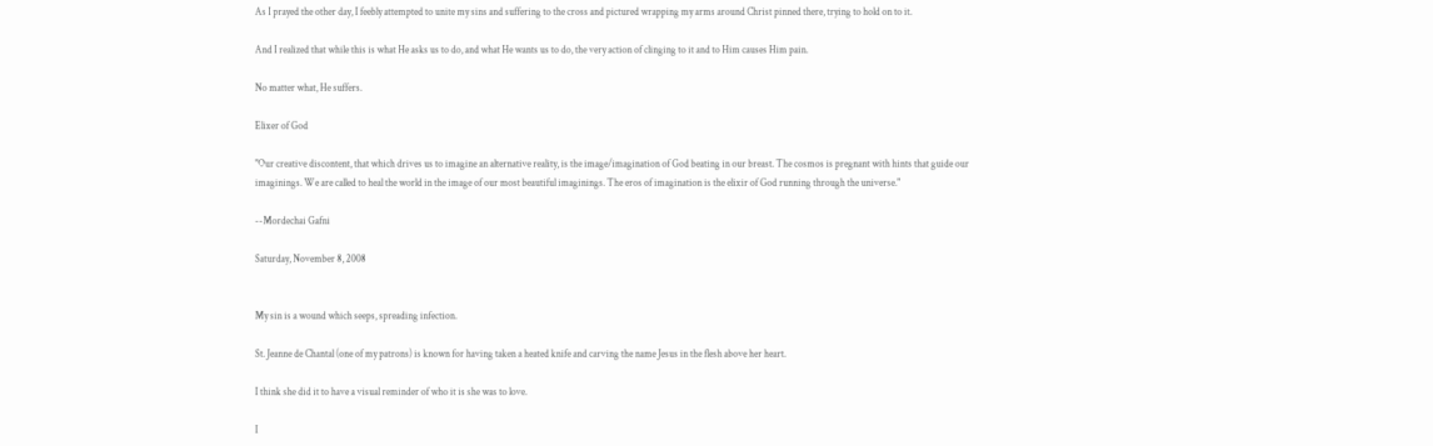As I prayed the other day, I feebly attempted to unite my sins and suffering to the cross and pictured wrapping my arms around Christ pinned there, trying to hold on to it.

And I realized that while this is what He asks us to do, and what He wants us to do, the very action of clinging to it and to Him causes Him pain.

No matter what, He suffers.

Elixer of God

"Our creative discontent, that which drives us to imagine an alternative reality, is the image/imagination of God beating in our breast. The cosmos is pregnant with hints that guide our imaginings. We are called to heal the world in the image of our most beautiful imaginings. The eros of imagination is the elixir of God running through the universe."

--Mordechai Gafni

Saturday, November 8, 2008


My sin is a wound which seeps, spreading infection.

St. Jeanne de Chantal (one of my patrons) is known for having taken a heated knife and carving the name Jesus in the flesh above her heart.

I think she did it to have a visual reminder of who it is she was to love.

I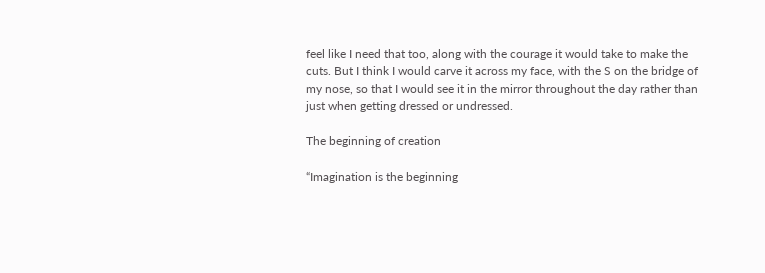feel like I need that too, along with the courage it would take to make the cuts. But I think I would carve it across my face, with the S on the bridge of my nose, so that I would see it in the mirror throughout the day rather than just when getting dressed or undressed.

The beginning of creation

“Imagination is the beginning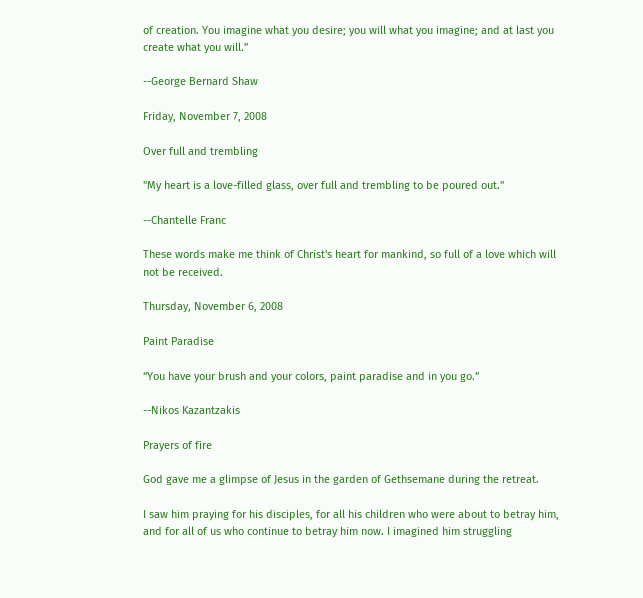of creation. You imagine what you desire; you will what you imagine; and at last you create what you will.”

--George Bernard Shaw

Friday, November 7, 2008

Over full and trembling

"My heart is a love-filled glass, over full and trembling to be poured out."

--Chantelle Franc

These words make me think of Christ's heart for mankind, so full of a love which will not be received.

Thursday, November 6, 2008

Paint Paradise

“You have your brush and your colors, paint paradise and in you go.”

--Nikos Kazantzakis

Prayers of fire

God gave me a glimpse of Jesus in the garden of Gethsemane during the retreat.

I saw him praying for his disciples, for all his children who were about to betray him, and for all of us who continue to betray him now. I imagined him struggling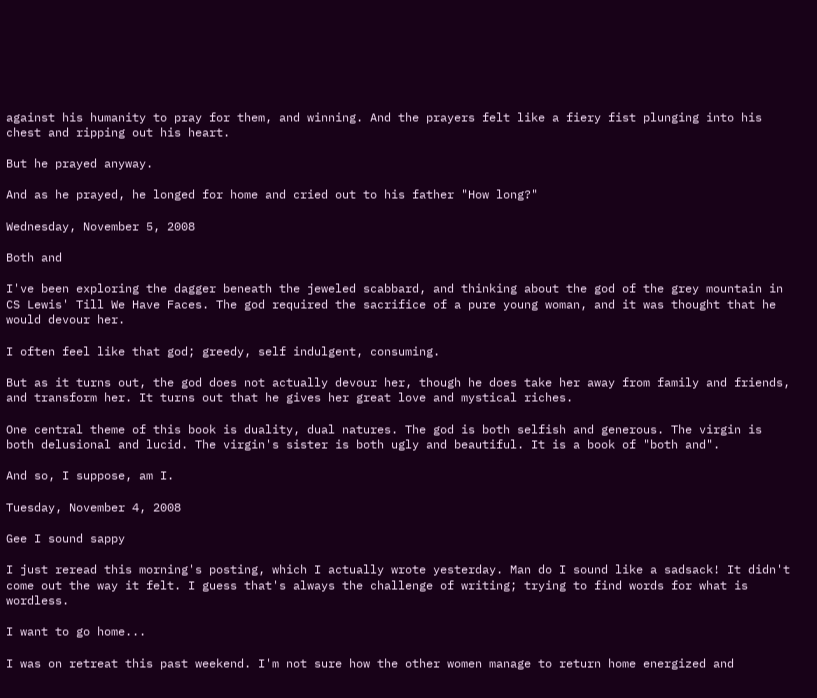against his humanity to pray for them, and winning. And the prayers felt like a fiery fist plunging into his chest and ripping out his heart.

But he prayed anyway.

And as he prayed, he longed for home and cried out to his father "How long?"

Wednesday, November 5, 2008

Both and

I've been exploring the dagger beneath the jeweled scabbard, and thinking about the god of the grey mountain in CS Lewis' Till We Have Faces. The god required the sacrifice of a pure young woman, and it was thought that he would devour her.

I often feel like that god; greedy, self indulgent, consuming.

But as it turns out, the god does not actually devour her, though he does take her away from family and friends, and transform her. It turns out that he gives her great love and mystical riches.

One central theme of this book is duality, dual natures. The god is both selfish and generous. The virgin is both delusional and lucid. The virgin's sister is both ugly and beautiful. It is a book of "both and".

And so, I suppose, am I.

Tuesday, November 4, 2008

Gee I sound sappy

I just reread this morning's posting, which I actually wrote yesterday. Man do I sound like a sadsack! It didn't come out the way it felt. I guess that's always the challenge of writing; trying to find words for what is wordless.

I want to go home...

I was on retreat this past weekend. I'm not sure how the other women manage to return home energized and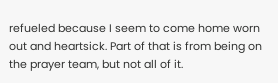refueled because I seem to come home worn out and heartsick. Part of that is from being on the prayer team, but not all of it.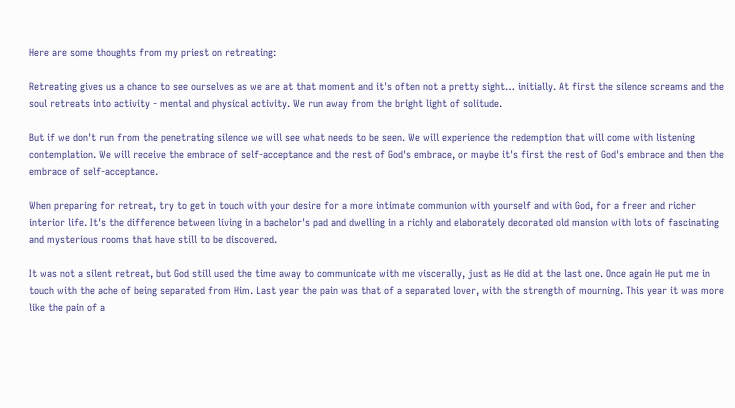Here are some thoughts from my priest on retreating:

Retreating gives us a chance to see ourselves as we are at that moment and it's often not a pretty sight… initially. At first the silence screams and the soul retreats into activity - mental and physical activity. We run away from the bright light of solitude.

But if we don't run from the penetrating silence we will see what needs to be seen. We will experience the redemption that will come with listening contemplation. We will receive the embrace of self-acceptance and the rest of God's embrace, or maybe it's first the rest of God's embrace and then the embrace of self-acceptance.

When preparing for retreat, try to get in touch with your desire for a more intimate communion with yourself and with God, for a freer and richer interior life. It's the difference between living in a bachelor's pad and dwelling in a richly and elaborately decorated old mansion with lots of fascinating and mysterious rooms that have still to be discovered.

It was not a silent retreat, but God still used the time away to communicate with me viscerally, just as He did at the last one. Once again He put me in touch with the ache of being separated from Him. Last year the pain was that of a separated lover, with the strength of mourning. This year it was more like the pain of a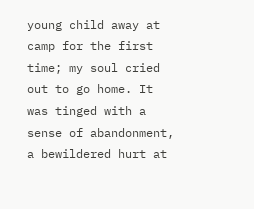young child away at camp for the first time; my soul cried out to go home. It was tinged with a sense of abandonment, a bewildered hurt at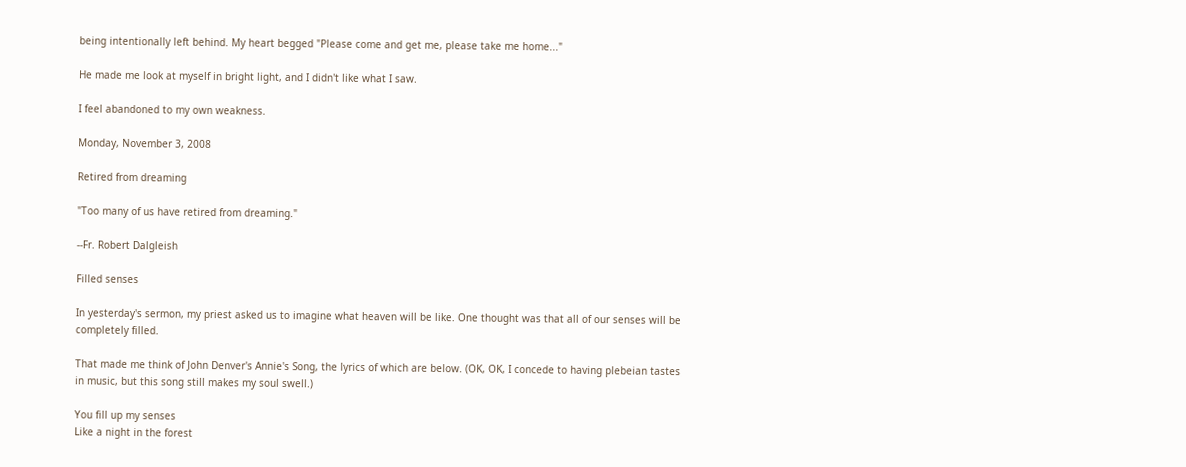being intentionally left behind. My heart begged "Please come and get me, please take me home..."

He made me look at myself in bright light, and I didn't like what I saw.

I feel abandoned to my own weakness.

Monday, November 3, 2008

Retired from dreaming

"Too many of us have retired from dreaming."

--Fr. Robert Dalgleish

Filled senses

In yesterday's sermon, my priest asked us to imagine what heaven will be like. One thought was that all of our senses will be completely filled.

That made me think of John Denver's Annie's Song, the lyrics of which are below. (OK, OK, I concede to having plebeian tastes in music, but this song still makes my soul swell.)

You fill up my senses
Like a night in the forest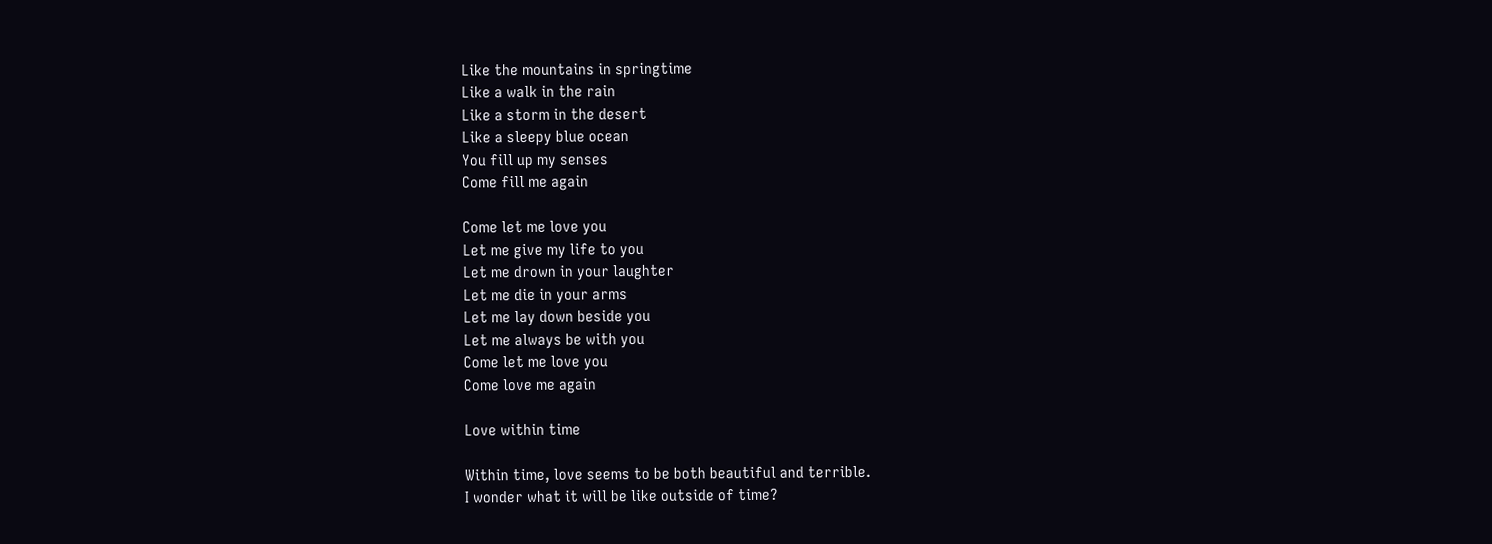Like the mountains in springtime
Like a walk in the rain
Like a storm in the desert
Like a sleepy blue ocean
You fill up my senses
Come fill me again

Come let me love you
Let me give my life to you
Let me drown in your laughter
Let me die in your arms
Let me lay down beside you
Let me always be with you
Come let me love you
Come love me again

Love within time

Within time, love seems to be both beautiful and terrible.
I wonder what it will be like outside of time?